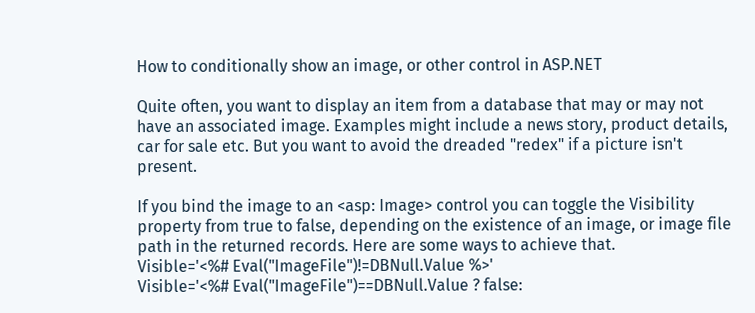How to conditionally show an image, or other control in ASP.NET

Quite often, you want to display an item from a database that may or may not have an associated image. Examples might include a news story, product details, car for sale etc. But you want to avoid the dreaded "redex" if a picture isn't present.

If you bind the image to an <asp: Image> control you can toggle the Visibility property from true to false, depending on the existence of an image, or image file path in the returned records. Here are some ways to achieve that.
Visible='<%# Eval("ImageFile")!=DBNull.Value %>'
Visible='<%# Eval("ImageFile")==DBNull.Value ? false: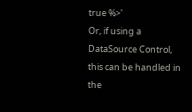true %>'
Or, if using a DataSource Control, this can be handled in the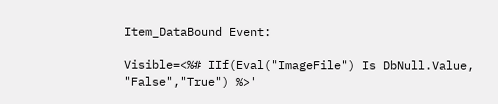Item_DataBound Event:

Visible=<%# IIf(Eval("ImageFile") Is DbNull.Value, "False","True") %>'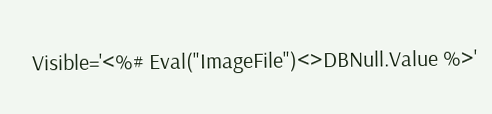Visible='<%# Eval("ImageFile")<>DBNull.Value %>'